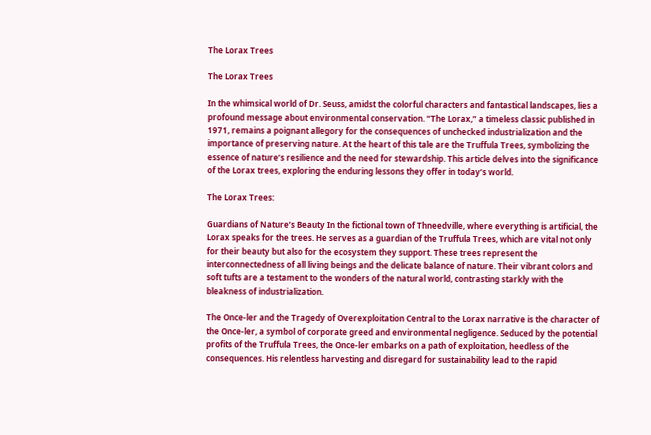The Lorax Trees

The Lorax Trees

In the whimsical world of Dr. Seuss, amidst the colorful characters and fantastical landscapes, lies a profound message about environmental conservation. “The Lorax,” a timeless classic published in 1971, remains a poignant allegory for the consequences of unchecked industrialization and the importance of preserving nature. At the heart of this tale are the Truffula Trees, symbolizing the essence of nature’s resilience and the need for stewardship. This article delves into the significance of the Lorax trees, exploring the enduring lessons they offer in today’s world.

The Lorax Trees:

Guardians of Nature’s Beauty In the fictional town of Thneedville, where everything is artificial, the Lorax speaks for the trees. He serves as a guardian of the Truffula Trees, which are vital not only for their beauty but also for the ecosystem they support. These trees represent the interconnectedness of all living beings and the delicate balance of nature. Their vibrant colors and soft tufts are a testament to the wonders of the natural world, contrasting starkly with the bleakness of industrialization.

The Once-ler and the Tragedy of Overexploitation Central to the Lorax narrative is the character of the Once-ler, a symbol of corporate greed and environmental negligence. Seduced by the potential profits of the Truffula Trees, the Once-ler embarks on a path of exploitation, heedless of the consequences. His relentless harvesting and disregard for sustainability lead to the rapid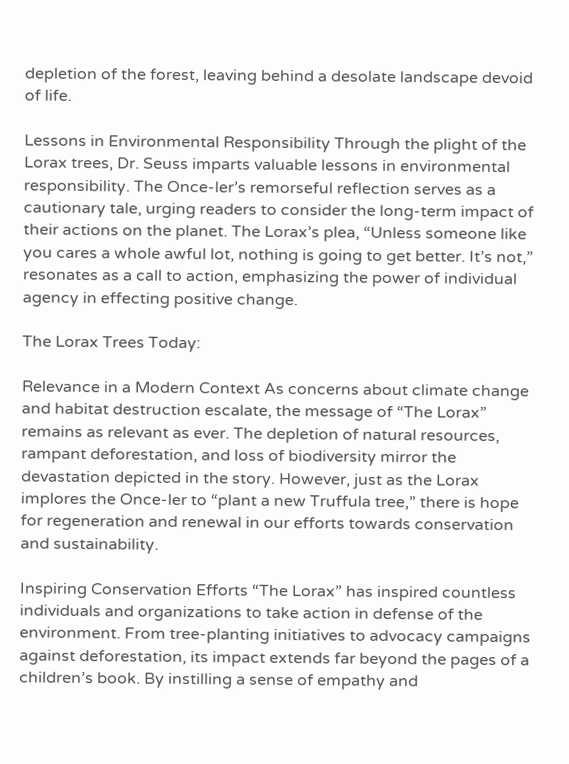depletion of the forest, leaving behind a desolate landscape devoid of life.

Lessons in Environmental Responsibility Through the plight of the Lorax trees, Dr. Seuss imparts valuable lessons in environmental responsibility. The Once-ler’s remorseful reflection serves as a cautionary tale, urging readers to consider the long-term impact of their actions on the planet. The Lorax’s plea, “Unless someone like you cares a whole awful lot, nothing is going to get better. It’s not,” resonates as a call to action, emphasizing the power of individual agency in effecting positive change.

The Lorax Trees Today:

Relevance in a Modern Context As concerns about climate change and habitat destruction escalate, the message of “The Lorax” remains as relevant as ever. The depletion of natural resources, rampant deforestation, and loss of biodiversity mirror the devastation depicted in the story. However, just as the Lorax implores the Once-ler to “plant a new Truffula tree,” there is hope for regeneration and renewal in our efforts towards conservation and sustainability.

Inspiring Conservation Efforts “The Lorax” has inspired countless individuals and organizations to take action in defense of the environment. From tree-planting initiatives to advocacy campaigns against deforestation, its impact extends far beyond the pages of a children’s book. By instilling a sense of empathy and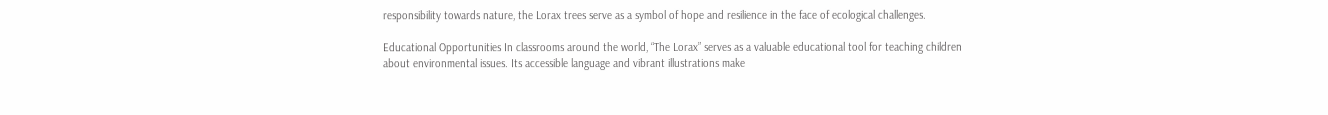responsibility towards nature, the Lorax trees serve as a symbol of hope and resilience in the face of ecological challenges.

Educational Opportunities In classrooms around the world, “The Lorax” serves as a valuable educational tool for teaching children about environmental issues. Its accessible language and vibrant illustrations make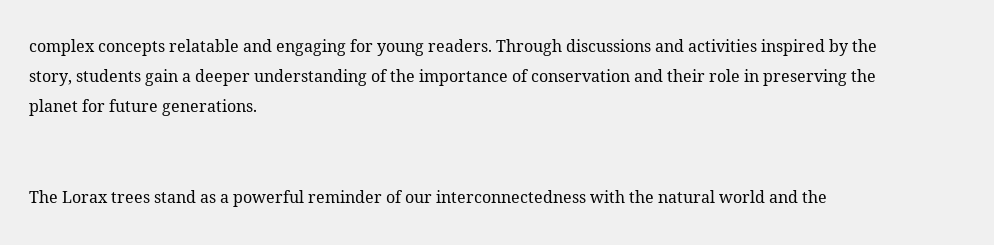complex concepts relatable and engaging for young readers. Through discussions and activities inspired by the story, students gain a deeper understanding of the importance of conservation and their role in preserving the planet for future generations.


The Lorax trees stand as a powerful reminder of our interconnectedness with the natural world and the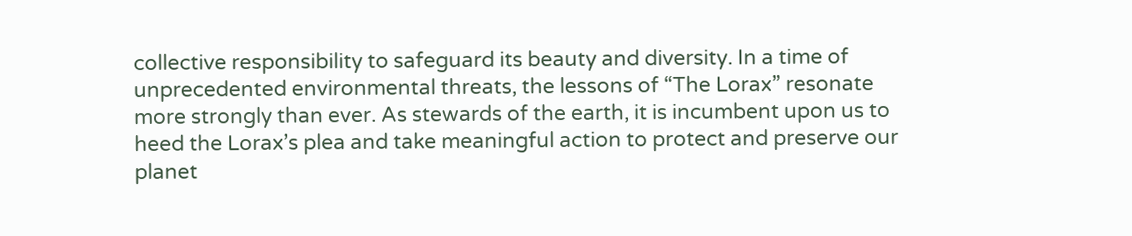collective responsibility to safeguard its beauty and diversity. In a time of unprecedented environmental threats, the lessons of “The Lorax” resonate more strongly than ever. As stewards of the earth, it is incumbent upon us to heed the Lorax’s plea and take meaningful action to protect and preserve our planet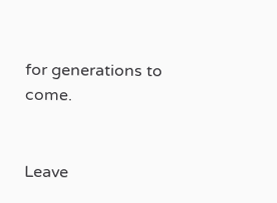for generations to come.


Leave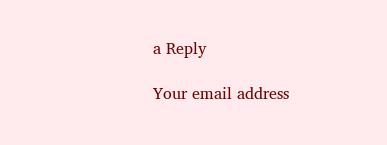a Reply

Your email address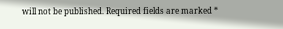will not be published. Required fields are marked *